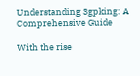Understanding 3gpking: A Comprehensive Guide

With the rise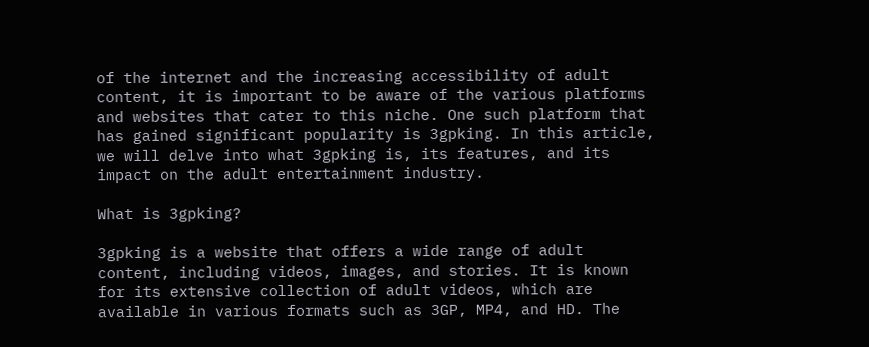of the internet and the increasing accessibility of adult content, it is important to be aware of the various platforms and websites that cater to this niche. One such platform that has gained significant popularity is 3gpking. In this article, we will delve into what 3gpking is, its features, and its impact on the adult entertainment industry.

What is 3gpking?

3gpking is a website that offers a wide range of adult content, including videos, images, and stories. It is known for its extensive collection of adult videos, which are available in various formats such as 3GP, MP4, and HD. The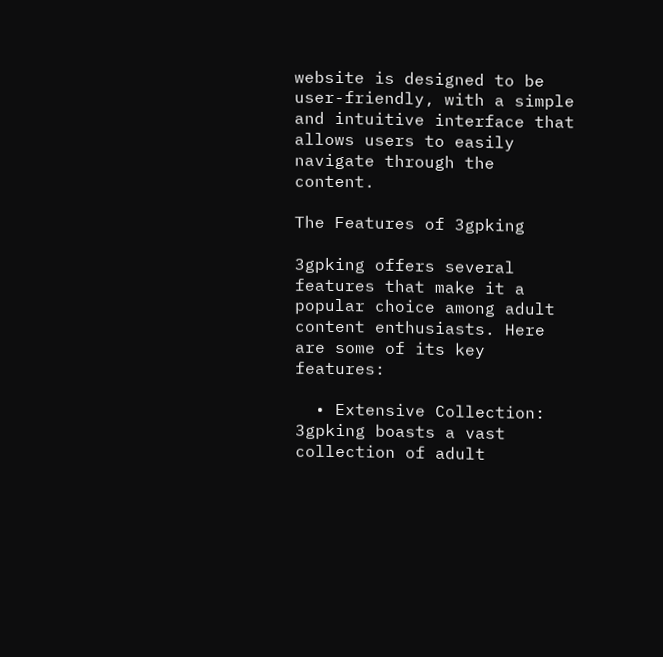website is designed to be user-friendly, with a simple and intuitive interface that allows users to easily navigate through the content.

The Features of 3gpking

3gpking offers several features that make it a popular choice among adult content enthusiasts. Here are some of its key features:

  • Extensive Collection: 3gpking boasts a vast collection of adult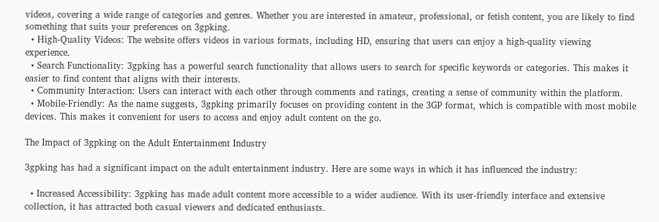videos, covering a wide range of categories and genres. Whether you are interested in amateur, professional, or fetish content, you are likely to find something that suits your preferences on 3gpking.
  • High-Quality Videos: The website offers videos in various formats, including HD, ensuring that users can enjoy a high-quality viewing experience.
  • Search Functionality: 3gpking has a powerful search functionality that allows users to search for specific keywords or categories. This makes it easier to find content that aligns with their interests.
  • Community Interaction: Users can interact with each other through comments and ratings, creating a sense of community within the platform.
  • Mobile-Friendly: As the name suggests, 3gpking primarily focuses on providing content in the 3GP format, which is compatible with most mobile devices. This makes it convenient for users to access and enjoy adult content on the go.

The Impact of 3gpking on the Adult Entertainment Industry

3gpking has had a significant impact on the adult entertainment industry. Here are some ways in which it has influenced the industry:

  • Increased Accessibility: 3gpking has made adult content more accessible to a wider audience. With its user-friendly interface and extensive collection, it has attracted both casual viewers and dedicated enthusiasts.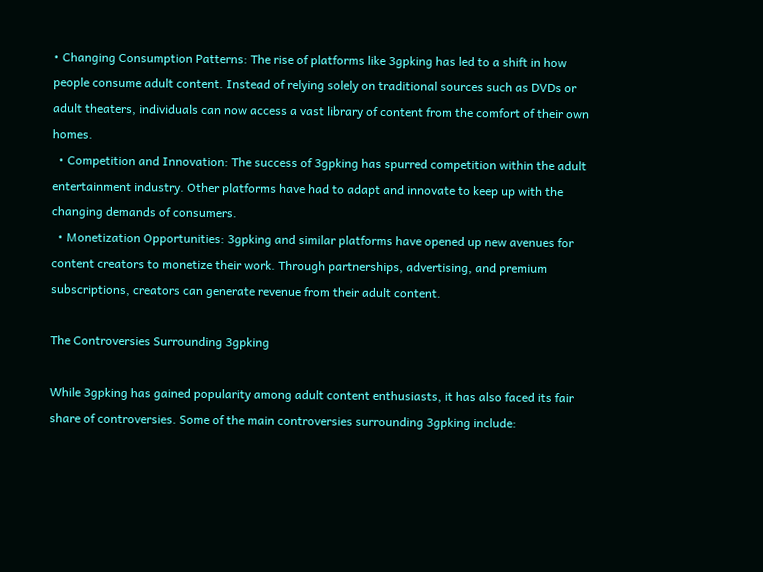• Changing Consumption Patterns: The rise of platforms like 3gpking has led to a shift in how people consume adult content. Instead of relying solely on traditional sources such as DVDs or adult theaters, individuals can now access a vast library of content from the comfort of their own homes.
  • Competition and Innovation: The success of 3gpking has spurred competition within the adult entertainment industry. Other platforms have had to adapt and innovate to keep up with the changing demands of consumers.
  • Monetization Opportunities: 3gpking and similar platforms have opened up new avenues for content creators to monetize their work. Through partnerships, advertising, and premium subscriptions, creators can generate revenue from their adult content.

The Controversies Surrounding 3gpking

While 3gpking has gained popularity among adult content enthusiasts, it has also faced its fair share of controversies. Some of the main controversies surrounding 3gpking include: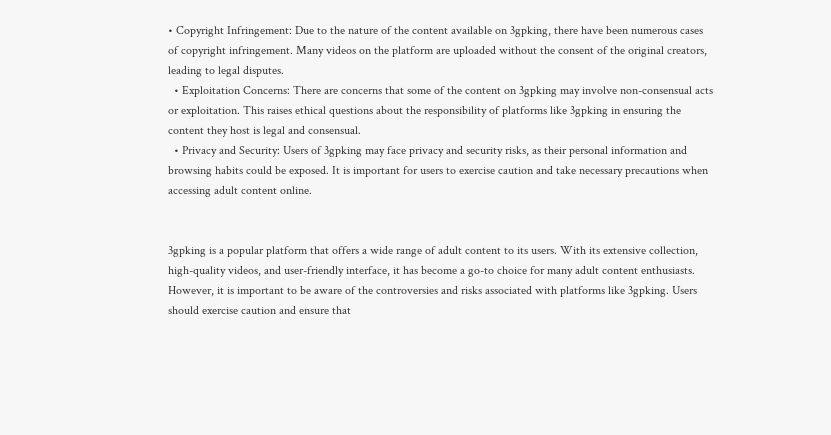• Copyright Infringement: Due to the nature of the content available on 3gpking, there have been numerous cases of copyright infringement. Many videos on the platform are uploaded without the consent of the original creators, leading to legal disputes.
  • Exploitation Concerns: There are concerns that some of the content on 3gpking may involve non-consensual acts or exploitation. This raises ethical questions about the responsibility of platforms like 3gpking in ensuring the content they host is legal and consensual.
  • Privacy and Security: Users of 3gpking may face privacy and security risks, as their personal information and browsing habits could be exposed. It is important for users to exercise caution and take necessary precautions when accessing adult content online.


3gpking is a popular platform that offers a wide range of adult content to its users. With its extensive collection, high-quality videos, and user-friendly interface, it has become a go-to choice for many adult content enthusiasts. However, it is important to be aware of the controversies and risks associated with platforms like 3gpking. Users should exercise caution and ensure that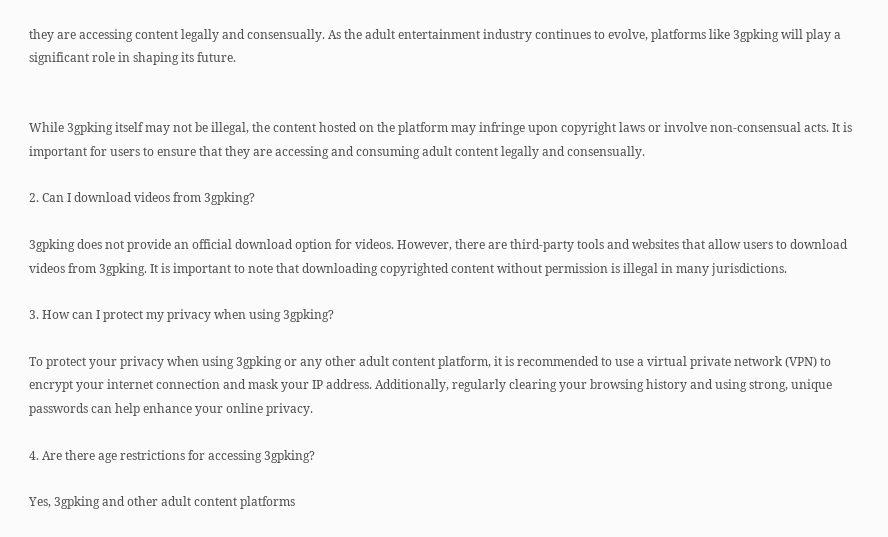they are accessing content legally and consensually. As the adult entertainment industry continues to evolve, platforms like 3gpking will play a significant role in shaping its future.


While 3gpking itself may not be illegal, the content hosted on the platform may infringe upon copyright laws or involve non-consensual acts. It is important for users to ensure that they are accessing and consuming adult content legally and consensually.

2. Can I download videos from 3gpking?

3gpking does not provide an official download option for videos. However, there are third-party tools and websites that allow users to download videos from 3gpking. It is important to note that downloading copyrighted content without permission is illegal in many jurisdictions.

3. How can I protect my privacy when using 3gpking?

To protect your privacy when using 3gpking or any other adult content platform, it is recommended to use a virtual private network (VPN) to encrypt your internet connection and mask your IP address. Additionally, regularly clearing your browsing history and using strong, unique passwords can help enhance your online privacy.

4. Are there age restrictions for accessing 3gpking?

Yes, 3gpking and other adult content platforms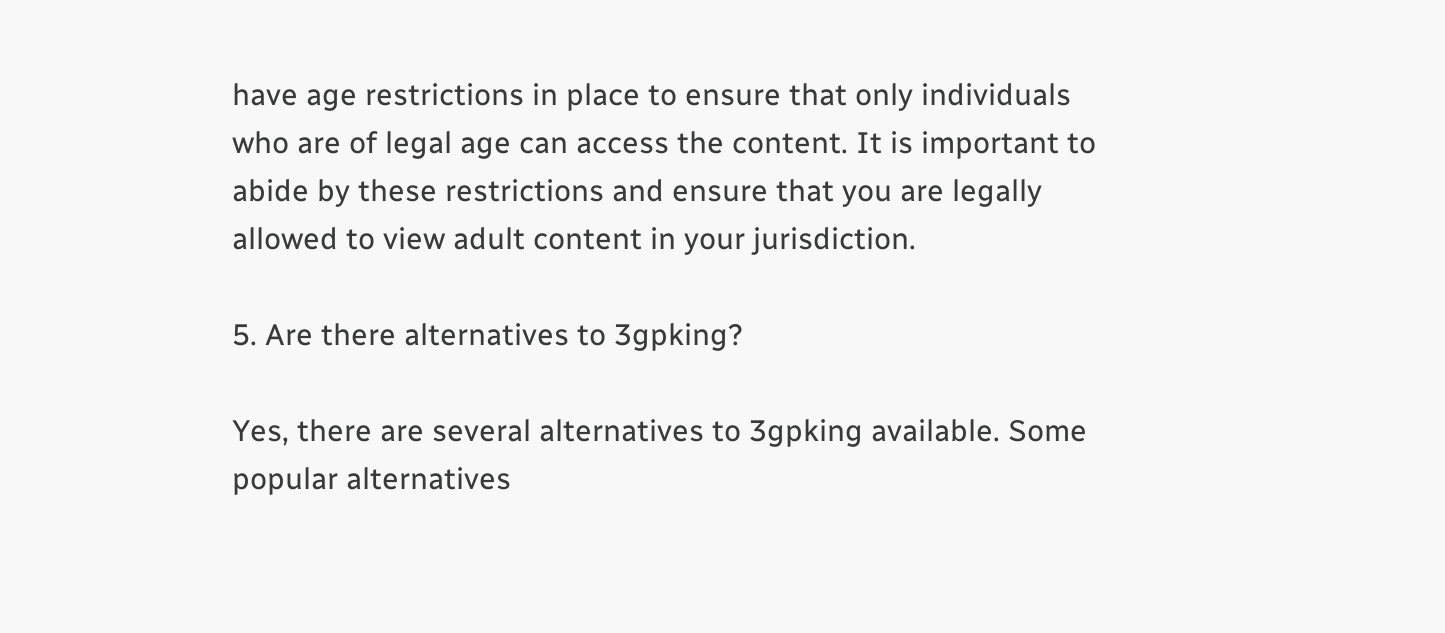have age restrictions in place to ensure that only individuals who are of legal age can access the content. It is important to abide by these restrictions and ensure that you are legally allowed to view adult content in your jurisdiction.

5. Are there alternatives to 3gpking?

Yes, there are several alternatives to 3gpking available. Some popular alternatives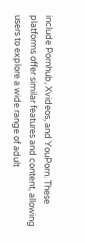include Pornhub, Xvideos, and YouPorn. These platforms offer similar features and content, allowing users to explore a wide range of adult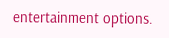entertainment options.